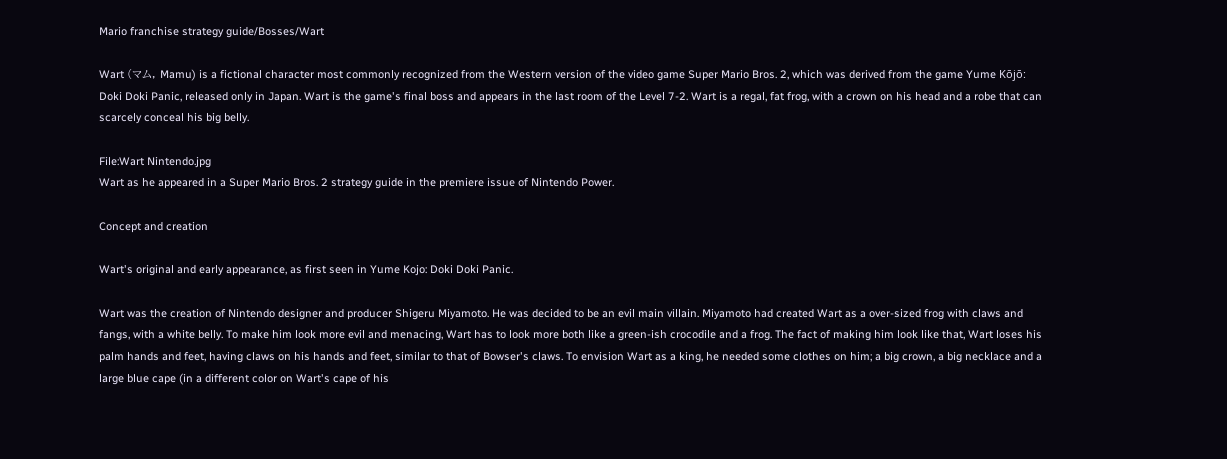Mario franchise strategy guide/Bosses/Wart

Wart (マム, Mamu) is a fictional character most commonly recognized from the Western version of the video game Super Mario Bros. 2, which was derived from the game Yume Kōjō: Doki Doki Panic, released only in Japan. Wart is the game's final boss and appears in the last room of the Level 7-2. Wart is a regal, fat frog, with a crown on his head and a robe that can scarcely conceal his big belly.

File:Wart Nintendo.jpg
Wart as he appeared in a Super Mario Bros. 2 strategy guide in the premiere issue of Nintendo Power.

Concept and creation

Wart's original and early appearance, as first seen in Yume Kojo: Doki Doki Panic.

Wart was the creation of Nintendo designer and producer Shigeru Miyamoto. He was decided to be an evil main villain. Miyamoto had created Wart as a over-sized frog with claws and fangs, with a white belly. To make him look more evil and menacing, Wart has to look more both like a green-ish crocodile and a frog. The fact of making him look like that, Wart loses his palm hands and feet, having claws on his hands and feet, similar to that of Bowser's claws. To envision Wart as a king, he needed some clothes on him; a big crown, a big necklace and a large blue cape (in a different color on Wart's cape of his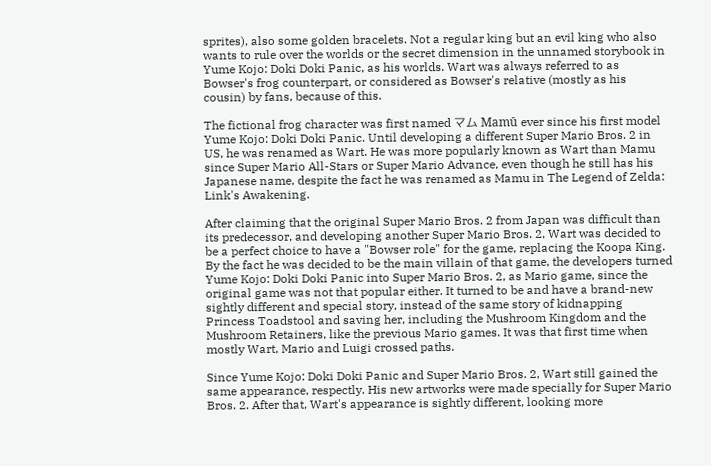sprites), also some golden bracelets. Not a regular king but an evil king who also wants to rule over the worlds or the secret dimension in the unnamed storybook in Yume Kojo: Doki Doki Panic, as his worlds. Wart was always referred to as Bowser's frog counterpart, or considered as Bowser's relative (mostly as his cousin) by fans, because of this.

The fictional frog character was first named マム Mamū ever since his first model Yume Kojo: Doki Doki Panic. Until developing a different Super Mario Bros. 2 in US, he was renamed as Wart. He was more popularly known as Wart than Mamu since Super Mario All-Stars or Super Mario Advance, even though he still has his Japanese name, despite the fact he was renamed as Mamu in The Legend of Zelda: Link's Awakening.

After claiming that the original Super Mario Bros. 2 from Japan was difficult than its predecessor, and developing another Super Mario Bros. 2, Wart was decided to be a perfect choice to have a "Bowser role" for the game, replacing the Koopa King. By the fact he was decided to be the main villain of that game, the developers turned Yume Kojo: Doki Doki Panic into Super Mario Bros. 2, as Mario game, since the original game was not that popular either. It turned to be and have a brand-new sightly different and special story, instead of the same story of kidnapping Princess Toadstool and saving her, including the Mushroom Kingdom and the Mushroom Retainers, like the previous Mario games. It was that first time when mostly Wart, Mario and Luigi crossed paths.

Since Yume Kojo: Doki Doki Panic and Super Mario Bros. 2, Wart still gained the same appearance, respectly. His new artworks were made specially for Super Mario Bros. 2. After that, Wart's appearance is sightly different, looking more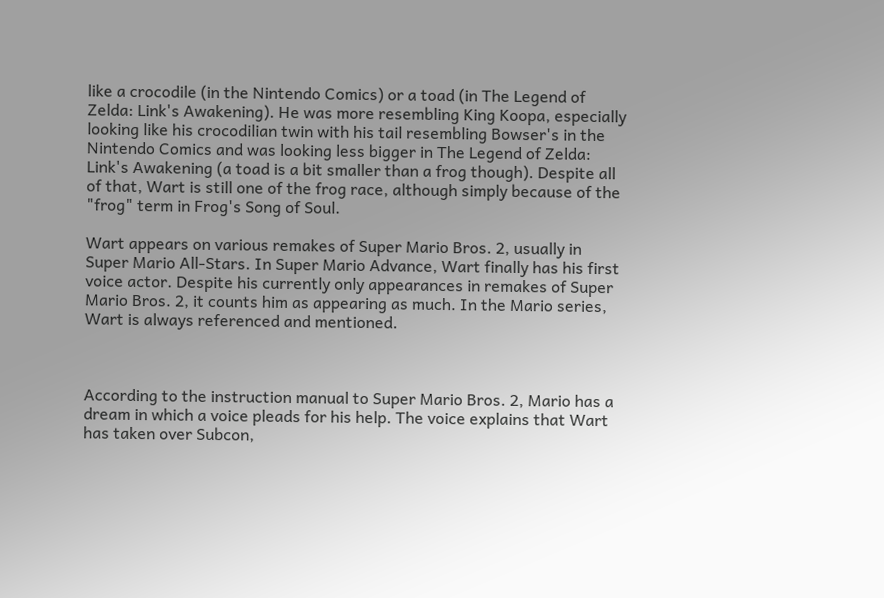like a crocodile (in the Nintendo Comics) or a toad (in The Legend of Zelda: Link's Awakening). He was more resembling King Koopa, especially looking like his crocodilian twin with his tail resembling Bowser's in the Nintendo Comics and was looking less bigger in The Legend of Zelda: Link's Awakening (a toad is a bit smaller than a frog though). Despite all of that, Wart is still one of the frog race, although simply because of the "frog" term in Frog's Song of Soul.

Wart appears on various remakes of Super Mario Bros. 2, usually in Super Mario All-Stars. In Super Mario Advance, Wart finally has his first voice actor. Despite his currently only appearances in remakes of Super Mario Bros. 2, it counts him as appearing as much. In the Mario series, Wart is always referenced and mentioned.



According to the instruction manual to Super Mario Bros. 2, Mario has a dream in which a voice pleads for his help. The voice explains that Wart has taken over Subcon,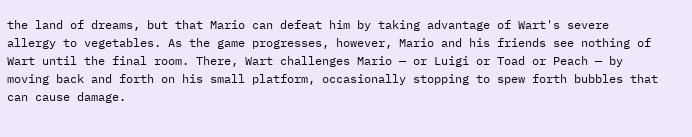the land of dreams, but that Mario can defeat him by taking advantage of Wart's severe allergy to vegetables. As the game progresses, however, Mario and his friends see nothing of Wart until the final room. There, Wart challenges Mario — or Luigi or Toad or Peach — by moving back and forth on his small platform, occasionally stopping to spew forth bubbles that can cause damage.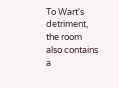To Wart's detriment, the room also contains a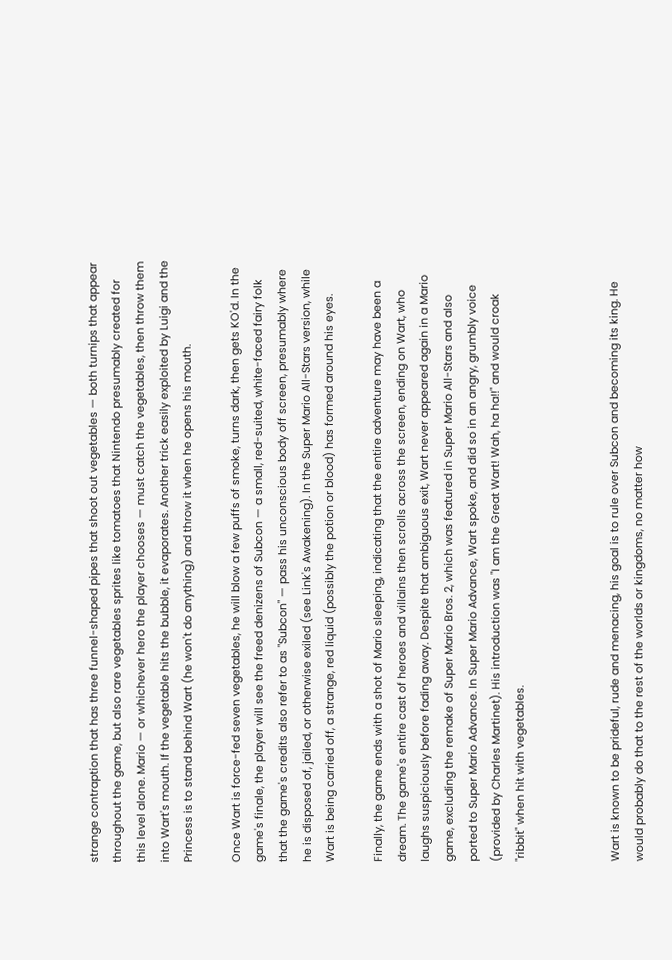strange contraption that has three funnel-shaped pipes that shoot out vegetables — both turnips that appear throughout the game, but also rare vegetables sprites like tomatoes that Nintendo presumably created for this level alone. Mario — or whichever hero the player chooses — must catch the vegetables, then throw them into Wart's mouth. If the vegetable hits the bubble, it evaporates. Another trick easily exploited by Luigi and the Princess is to stand behind Wart (he won't do anything) and throw it when he opens his mouth.

Once Wart is force-fed seven vegetables, he will blow a few puffs of smoke, turns dark, then gets KO'd. In the game's finale, the player will see the freed denizens of Subcon — a small, red-suited, white-faced fairy folk that the game's credits also refer to as "Subcon" — pass his unconscious body off screen, presumably where he is disposed of, jailed, or otherwise exiled (see Link's Awakening). In the Super Mario All-Stars version, while Wart is being carried off, a strange, red liquid (possibly the potion or blood) has formed around his eyes.

Finally, the game ends with a shot of Mario sleeping, indicating that the entire adventure may have been a dream. The game's entire cast of heroes and villains then scrolls across the screen, ending on Wart, who laughs suspiciously before fading away. Despite that ambiguous exit, Wart never appeared again in a Mario game, excluding the remake of Super Mario Bros. 2, which was featured in Super Mario All-Stars and also ported to Super Mario Advance. In Super Mario Advance, Wart spoke, and did so in an angry, grumbly voice (provided by Charles Martinet). His introduction was "I am the Great Wart! Wah, ha ha!!" and would croak "ribbit" when hit with vegetables.



Wart is known to be prideful, rude and menacing, his goal is to rule over Subcon and becoming its king. He would probably do that to the rest of the worlds or kingdoms, no matter how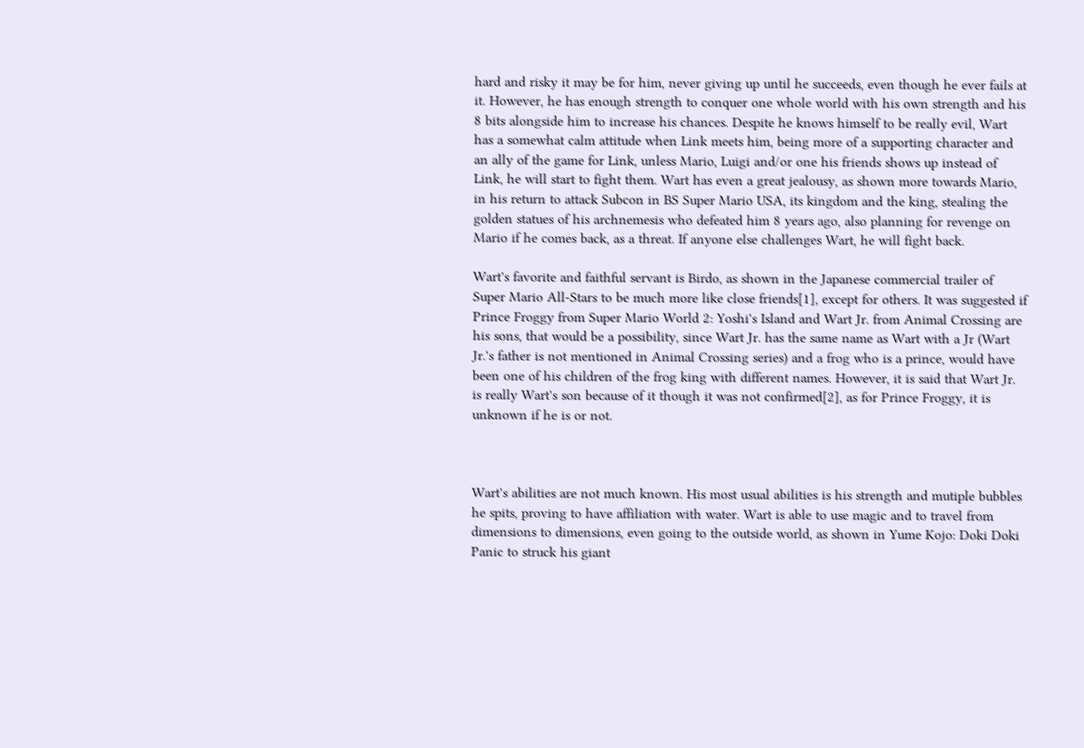hard and risky it may be for him, never giving up until he succeeds, even though he ever fails at it. However, he has enough strength to conquer one whole world with his own strength and his 8 bits alongside him to increase his chances. Despite he knows himself to be really evil, Wart has a somewhat calm attitude when Link meets him, being more of a supporting character and an ally of the game for Link, unless Mario, Luigi and/or one his friends shows up instead of Link, he will start to fight them. Wart has even a great jealousy, as shown more towards Mario, in his return to attack Subcon in BS Super Mario USA, its kingdom and the king, stealing the golden statues of his archnemesis who defeated him 8 years ago, also planning for revenge on Mario if he comes back, as a threat. If anyone else challenges Wart, he will fight back.

Wart's favorite and faithful servant is Birdo, as shown in the Japanese commercial trailer of Super Mario All-Stars to be much more like close friends[1], except for others. It was suggested if Prince Froggy from Super Mario World 2: Yoshi's Island and Wart Jr. from Animal Crossing are his sons, that would be a possibility, since Wart Jr. has the same name as Wart with a Jr (Wart Jr.'s father is not mentioned in Animal Crossing series) and a frog who is a prince, would have been one of his children of the frog king with different names. However, it is said that Wart Jr. is really Wart's son because of it though it was not confirmed[2], as for Prince Froggy, it is unknown if he is or not.



Wart's abilities are not much known. His most usual abilities is his strength and mutiple bubbles he spits, proving to have affiliation with water. Wart is able to use magic and to travel from dimensions to dimensions, even going to the outside world, as shown in Yume Kojo: Doki Doki Panic to struck his giant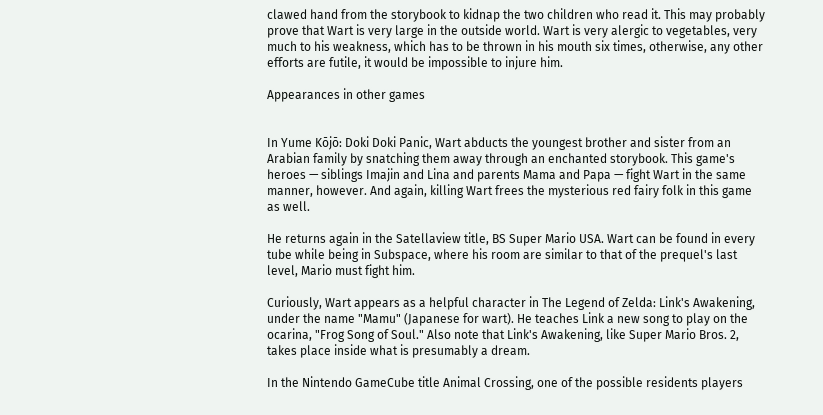clawed hand from the storybook to kidnap the two children who read it. This may probably prove that Wart is very large in the outside world. Wart is very alergic to vegetables, very much to his weakness, which has to be thrown in his mouth six times, otherwise, any other efforts are futile, it would be impossible to injure him.

Appearances in other games


In Yume Kōjō: Doki Doki Panic, Wart abducts the youngest brother and sister from an Arabian family by snatching them away through an enchanted storybook. This game's heroes — siblings Imajin and Lina and parents Mama and Papa — fight Wart in the same manner, however. And again, killing Wart frees the mysterious red fairy folk in this game as well.

He returns again in the Satellaview title, BS Super Mario USA. Wart can be found in every tube while being in Subspace, where his room are similar to that of the prequel's last level, Mario must fight him.

Curiously, Wart appears as a helpful character in The Legend of Zelda: Link's Awakening, under the name "Mamu" (Japanese for wart). He teaches Link a new song to play on the ocarina, "Frog Song of Soul." Also note that Link's Awakening, like Super Mario Bros. 2, takes place inside what is presumably a dream.

In the Nintendo GameCube title Animal Crossing, one of the possible residents players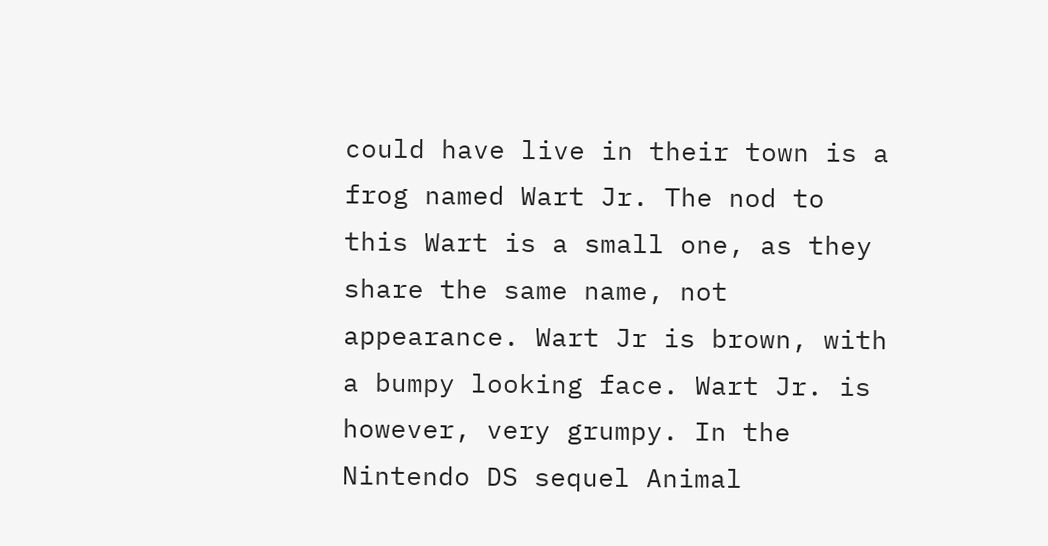could have live in their town is a frog named Wart Jr. The nod to this Wart is a small one, as they share the same name, not appearance. Wart Jr is brown, with a bumpy looking face. Wart Jr. is however, very grumpy. In the Nintendo DS sequel Animal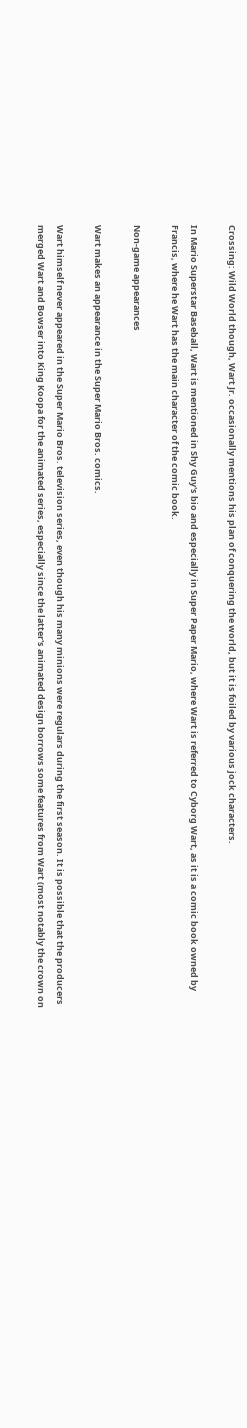Crossing: Wild World though, Wart Jr. occasionally mentions his plan of conquering the world, but it is foiled by various jock characters.

In Mario Superstar Baseball, Wart is mentioned in Shy Guy's bio and especially in Super Paper Mario, where Wart is referred to Cyborg Wart, as it is a comic book owned by Francis, where he Wart has the main character of the comic book.

Non-game appearances

Wart makes an appearance in the Super Mario Bros. comics.

Wart himself never appeared in the Super Mario Bros. television series, even though his many minions were regulars during the first season. It is possible that the producers merged Wart and Bowser into King Koopa for the animated series, especially since the latter's animated design borrows some features from Wart (most notably the crown on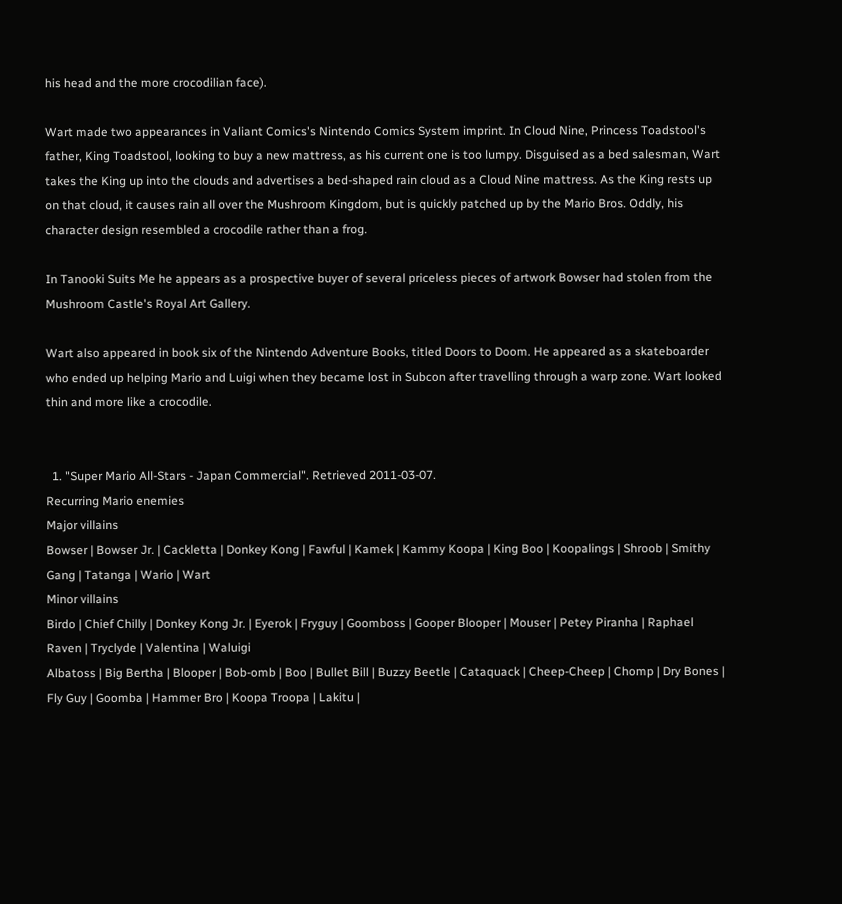his head and the more crocodilian face).

Wart made two appearances in Valiant Comics's Nintendo Comics System imprint. In Cloud Nine, Princess Toadstool's father, King Toadstool, looking to buy a new mattress, as his current one is too lumpy. Disguised as a bed salesman, Wart takes the King up into the clouds and advertises a bed-shaped rain cloud as a Cloud Nine mattress. As the King rests up on that cloud, it causes rain all over the Mushroom Kingdom, but is quickly patched up by the Mario Bros. Oddly, his character design resembled a crocodile rather than a frog.

In Tanooki Suits Me he appears as a prospective buyer of several priceless pieces of artwork Bowser had stolen from the Mushroom Castle's Royal Art Gallery.

Wart also appeared in book six of the Nintendo Adventure Books, titled Doors to Doom. He appeared as a skateboarder who ended up helping Mario and Luigi when they became lost in Subcon after travelling through a warp zone. Wart looked thin and more like a crocodile.


  1. "Super Mario All-Stars - Japan Commercial". Retrieved 2011-03-07.
Recurring Mario enemies
Major villains
Bowser | Bowser Jr. | Cackletta | Donkey Kong | Fawful | Kamek | Kammy Koopa | King Boo | Koopalings | Shroob | Smithy Gang | Tatanga | Wario | Wart
Minor villains
Birdo | Chief Chilly | Donkey Kong Jr. | Eyerok | Fryguy | Goomboss | Gooper Blooper | Mouser | Petey Piranha | Raphael Raven | Tryclyde | Valentina | Waluigi
Albatoss | Big Bertha | Blooper | Bob-omb | Boo | Bullet Bill | Buzzy Beetle | Cataquack | Cheep-Cheep | Chomp | Dry Bones | Fly Guy | Goomba | Hammer Bro | Koopa Troopa | Lakitu |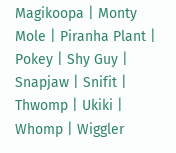Magikoopa | Monty Mole | Piranha Plant | Pokey | Shy Guy | Snapjaw | Snifit | Thwomp | Ukiki | Whomp | Wiggler